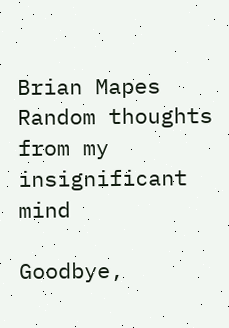Brian Mapes
Random thoughts from my insignificant mind

Goodbye,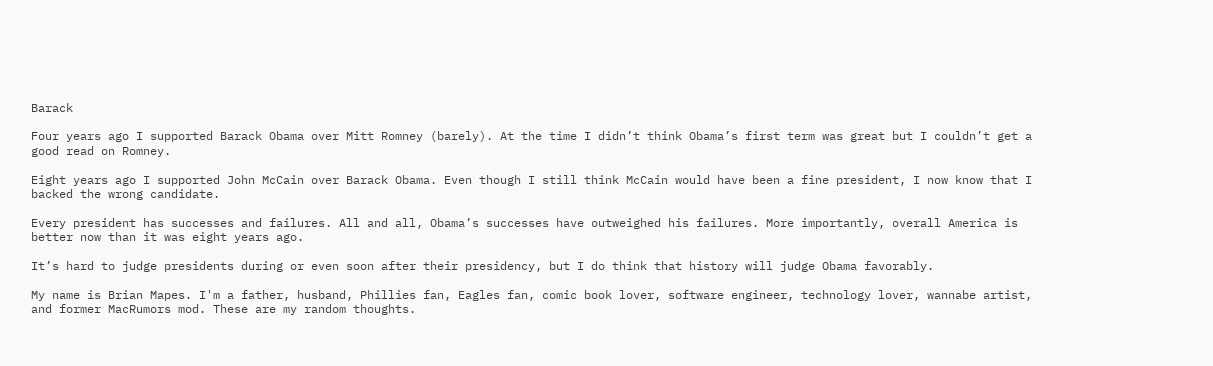Barack

Four years ago I supported Barack Obama over Mitt Romney (barely). At the time I didn’t think Obama’s first term was great but I couldn’t get a good read on Romney.

Eight years ago I supported John McCain over Barack Obama. Even though I still think McCain would have been a fine president, I now know that I backed the wrong candidate.

Every president has successes and failures. All and all, Obama’s successes have outweighed his failures. More importantly, overall America is better now than it was eight years ago.

It’s hard to judge presidents during or even soon after their presidency, but I do think that history will judge Obama favorably.

My name is Brian Mapes. I'm a father, husband, Phillies fan, Eagles fan, comic book lover, software engineer, technology lover, wannabe artist, and former MacRumors mod. These are my random thoughts.